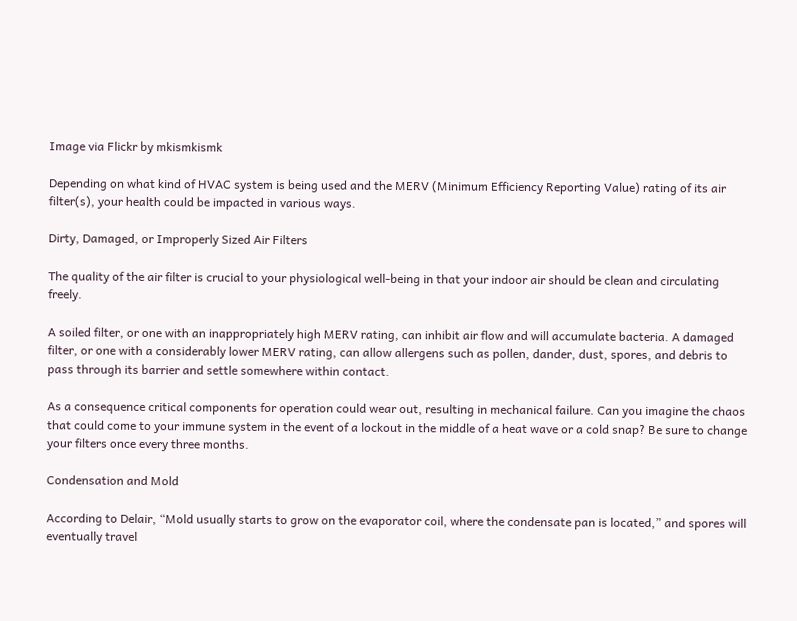Image via Flickr by mkismkismk

Depending on what kind of HVAC system is being used and the MERV (Minimum Efficiency Reporting Value) rating of its air filter(s), your health could be impacted in various ways.

Dirty, Damaged, or Improperly Sized Air Filters

The quality of the air filter is crucial to your physiological well-being in that your indoor air should be clean and circulating freely.

A soiled filter, or one with an inappropriately high MERV rating, can inhibit air flow and will accumulate bacteria. A damaged filter, or one with a considerably lower MERV rating, can allow allergens such as pollen, dander, dust, spores, and debris to pass through its barrier and settle somewhere within contact.

As a consequence critical components for operation could wear out, resulting in mechanical failure. Can you imagine the chaos that could come to your immune system in the event of a lockout in the middle of a heat wave or a cold snap? Be sure to change your filters once every three months.

Condensation and Mold

According to Delair, “Mold usually starts to grow on the evaporator coil, where the condensate pan is located,” and spores will eventually travel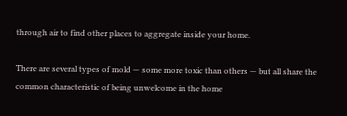through air to find other places to aggregate inside your home.

There are several types of mold — some more toxic than others — but all share the common characteristic of being unwelcome in the home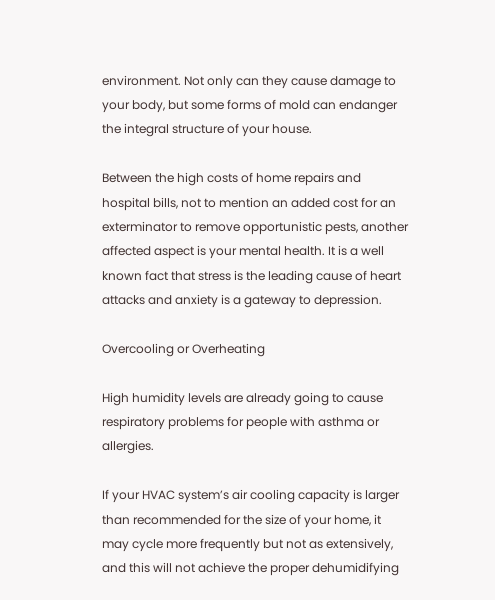environment. Not only can they cause damage to your body, but some forms of mold can endanger the integral structure of your house.

Between the high costs of home repairs and hospital bills, not to mention an added cost for an exterminator to remove opportunistic pests, another affected aspect is your mental health. It is a well known fact that stress is the leading cause of heart attacks and anxiety is a gateway to depression.

Overcooling or Overheating

High humidity levels are already going to cause respiratory problems for people with asthma or allergies.

If your HVAC system’s air cooling capacity is larger than recommended for the size of your home, it may cycle more frequently but not as extensively, and this will not achieve the proper dehumidifying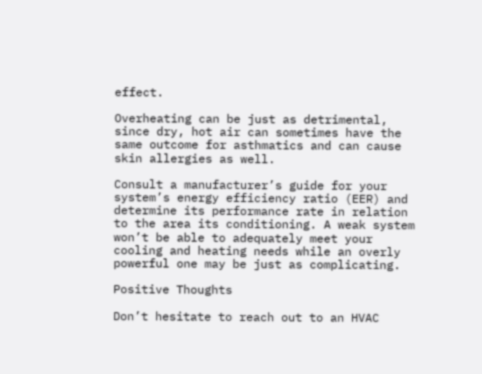effect.

Overheating can be just as detrimental, since dry, hot air can sometimes have the same outcome for asthmatics and can cause skin allergies as well.

Consult a manufacturer’s guide for your system’s energy efficiency ratio (EER) and determine its performance rate in relation to the area its conditioning. A weak system won’t be able to adequately meet your cooling and heating needs while an overly powerful one may be just as complicating.

Positive Thoughts

Don’t hesitate to reach out to an HVAC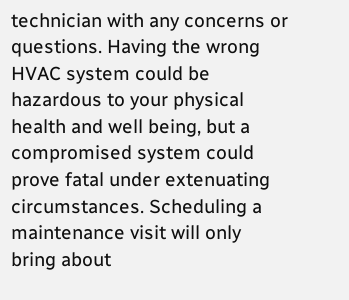technician with any concerns or questions. Having the wrong HVAC system could be hazardous to your physical health and well being, but a compromised system could prove fatal under extenuating circumstances. Scheduling a maintenance visit will only bring about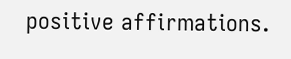positive affirmations.